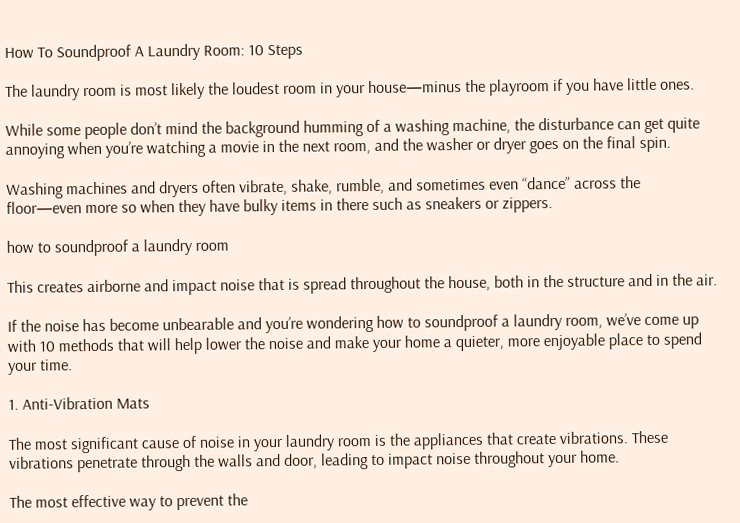How To Soundproof A Laundry Room: 10 Steps

The laundry room is most likely the loudest room in your house—minus the playroom if you have little ones.

While some people don’t mind the background humming of a washing machine, the disturbance can get quite annoying when you’re watching a movie in the next room, and the washer or dryer goes on the final spin.

Washing machines and dryers often vibrate, shake, rumble, and sometimes even “dance” across the floor—even more so when they have bulky items in there such as sneakers or zippers.

how to soundproof a laundry room

This creates airborne and impact noise that is spread throughout the house, both in the structure and in the air.

If the noise has become unbearable and you’re wondering how to soundproof a laundry room, we’ve come up with 10 methods that will help lower the noise and make your home a quieter, more enjoyable place to spend your time.

1. Anti-Vibration Mats

The most significant cause of noise in your laundry room is the appliances that create vibrations. These vibrations penetrate through the walls and door, leading to impact noise throughout your home.

The most effective way to prevent the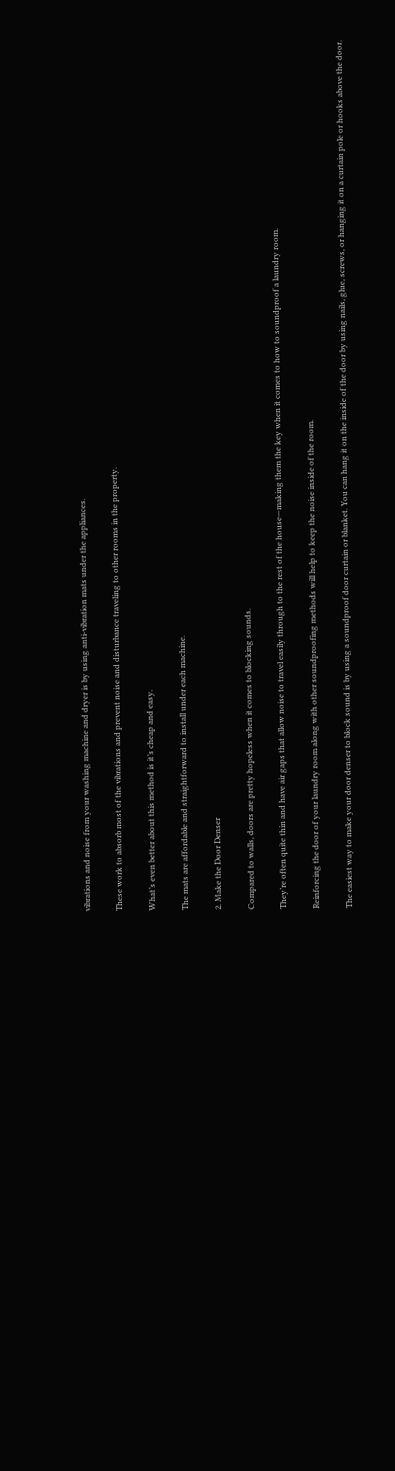vibrations and noise from your washing machine and dryer is by using anti-vibration mats under the appliances.

These work to absorb most of the vibrations and prevent noise and disturbance traveling to other rooms in the property.

What’s even better about this method is it’s cheap and easy.

The mats are affordable and straightforward to install under each machine.

2. Make the Door Denser

Compared to walls, doors are pretty hopeless when it comes to blocking sounds.

They’re often quite thin and have air gaps that allow noise to travel easily through to the rest of the house—making them the key when it comes to how to soundproof a laundry room.

Reinforcing the door of your laundry room along with other soundproofing methods will help to keep the noise inside of the room.

The easiest way to make your door denser to block sound is by using a soundproof door curtain or blanket. You can hang it on the inside of the door by using nails, glue, screws, or hanging it on a curtain pole or hooks above the door.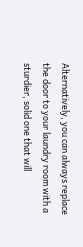Alternatively, you can always replace the door to your laundry room with a sturdier, solid one that will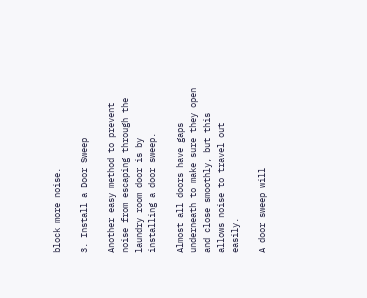block more noise.

3. Install a Door Sweep

Another easy method to prevent noise from escaping through the laundry room door is by installing a door sweep.

Almost all doors have gaps underneath to make sure they open and close smoothly, but this allows noise to travel out easily.

A door sweep will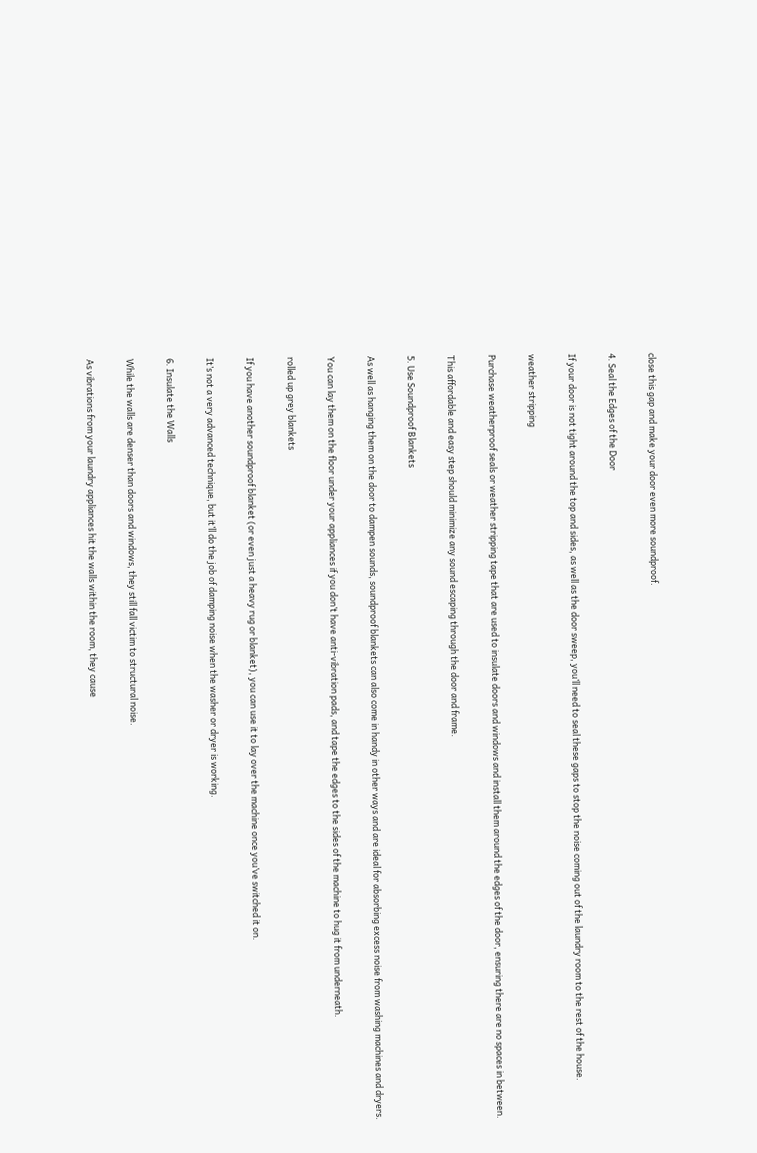close this gap and make your door even more soundproof.

4. Seal the Edges of the Door

If your door is not tight around the top and sides, as well as the door sweep, you’ll need to seal these gaps to stop the noise coming out of the laundry room to the rest of the house.

weather stripping

Purchase weatherproof seals or weather stripping tape that are used to insulate doors and windows and install them around the edges of the door, ensuring there are no spaces in between.

This affordable and easy step should minimize any sound escaping through the door and frame.

5. Use Soundproof Blankets

As well as hanging them on the door to dampen sounds, soundproof blankets can also come in handy in other ways and are ideal for absorbing excess noise from washing machines and dryers.

You can lay them on the floor under your appliances if you don’t have anti-vibration pads, and tape the edges to the sides of the machine to hug it from underneath.

rolled up grey blankets

If you have another soundproof blanket (or even just a heavy rug or blanket), you can use it to lay over the machine once you’ve switched it on.

It’s not a very advanced technique, but it’ll do the job of damping noise when the washer or dryer is working.

6. Insulate the Walls

While the walls are denser than doors and windows, they still fall victim to structural noise.

As vibrations from your laundry appliances hit the walls within the room, they cause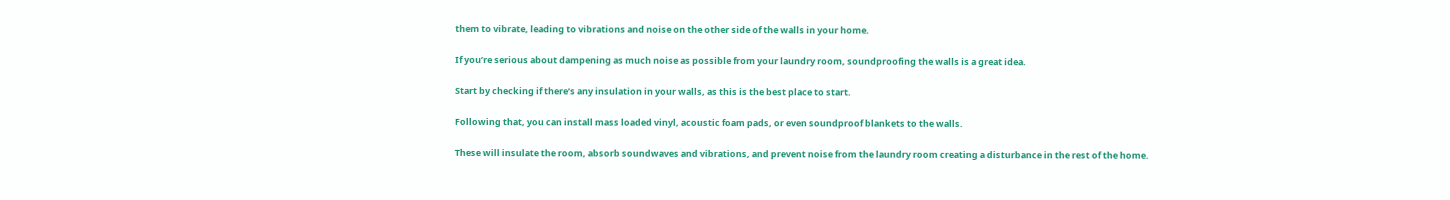them to vibrate, leading to vibrations and noise on the other side of the walls in your home.

If you’re serious about dampening as much noise as possible from your laundry room, soundproofing the walls is a great idea.

Start by checking if there’s any insulation in your walls, as this is the best place to start.

Following that, you can install mass loaded vinyl, acoustic foam pads, or even soundproof blankets to the walls.

These will insulate the room, absorb soundwaves and vibrations, and prevent noise from the laundry room creating a disturbance in the rest of the home.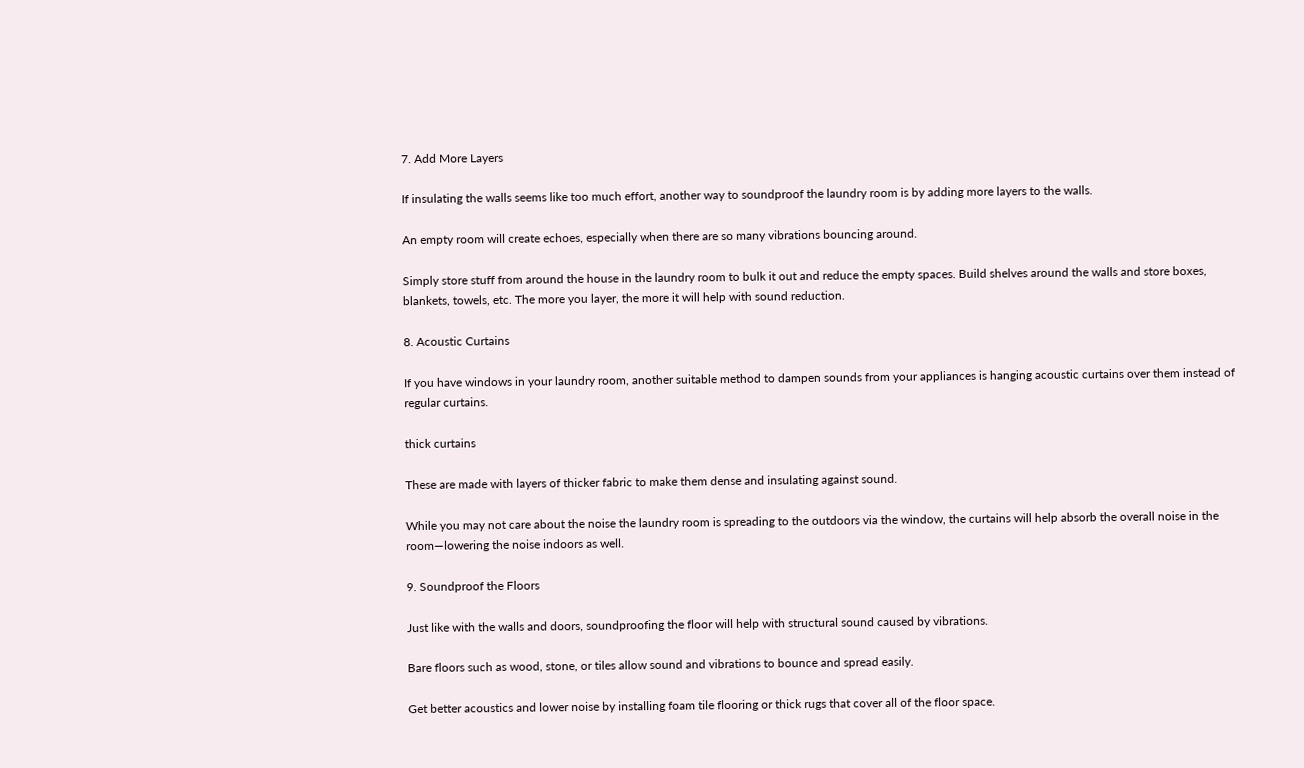7. Add More Layers

If insulating the walls seems like too much effort, another way to soundproof the laundry room is by adding more layers to the walls.

An empty room will create echoes, especially when there are so many vibrations bouncing around.

Simply store stuff from around the house in the laundry room to bulk it out and reduce the empty spaces. Build shelves around the walls and store boxes, blankets, towels, etc. The more you layer, the more it will help with sound reduction.

8. Acoustic Curtains

If you have windows in your laundry room, another suitable method to dampen sounds from your appliances is hanging acoustic curtains over them instead of regular curtains.

thick curtains

These are made with layers of thicker fabric to make them dense and insulating against sound.

While you may not care about the noise the laundry room is spreading to the outdoors via the window, the curtains will help absorb the overall noise in the room—lowering the noise indoors as well.

9. Soundproof the Floors

Just like with the walls and doors, soundproofing the floor will help with structural sound caused by vibrations.

Bare floors such as wood, stone, or tiles allow sound and vibrations to bounce and spread easily.

Get better acoustics and lower noise by installing foam tile flooring or thick rugs that cover all of the floor space.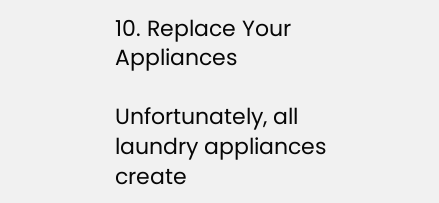10. Replace Your Appliances

Unfortunately, all laundry appliances create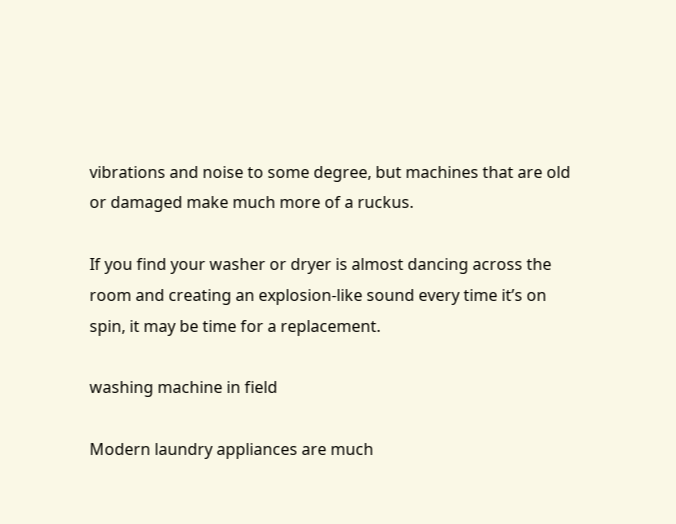vibrations and noise to some degree, but machines that are old or damaged make much more of a ruckus.

If you find your washer or dryer is almost dancing across the room and creating an explosion-like sound every time it’s on spin, it may be time for a replacement.

washing machine in field

Modern laundry appliances are much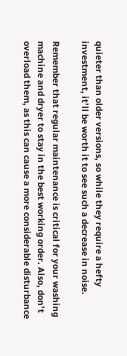quieter than older versions, so while they require a hefty investment, it’ll be worth it to see such a decrease in noise.

Remember that regular maintenance is critical for your washing machine and dryer to stay in the best working order. Also, don’t overload them, as this can cause a more considerable disturbance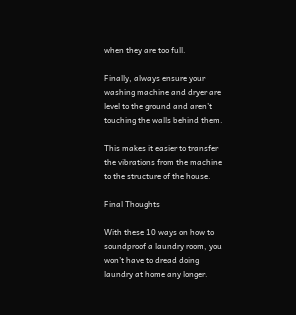when they are too full.

Finally, always ensure your washing machine and dryer are level to the ground and aren’t touching the walls behind them.

This makes it easier to transfer the vibrations from the machine to the structure of the house.

Final Thoughts

With these 10 ways on how to soundproof a laundry room, you won’t have to dread doing laundry at home any longer.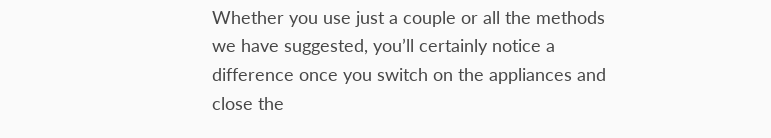Whether you use just a couple or all the methods we have suggested, you’ll certainly notice a difference once you switch on the appliances and close the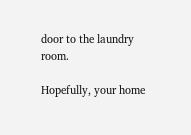door to the laundry room.

Hopefully, your home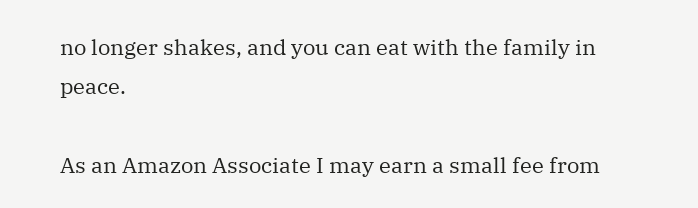no longer shakes, and you can eat with the family in peace.

As an Amazon Associate I may earn a small fee from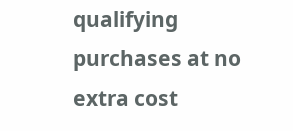qualifying purchases at no extra cost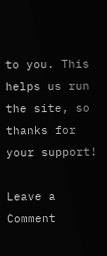to you. This helps us run the site, so thanks for your support!

Leave a Comment